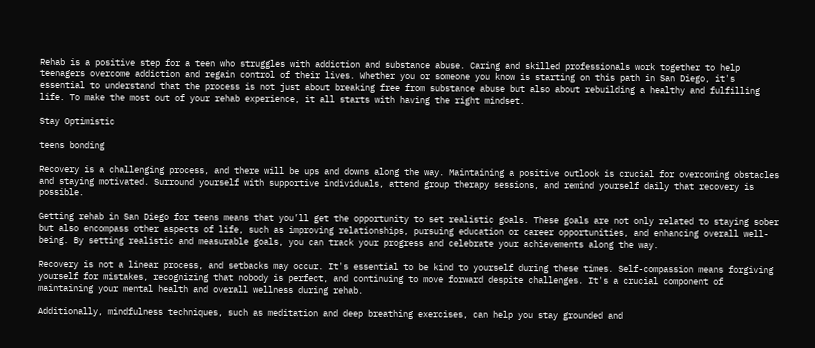Rehab is a positive step for a teen who struggles with addiction and substance abuse. Caring and skilled professionals work together to help teenagers overcome addiction and regain control of their lives. Whether you or someone you know is starting on this path in San Diego, it's essential to understand that the process is not just about breaking free from substance abuse but also about rebuilding a healthy and fulfilling life. To make the most out of your rehab experience, it all starts with having the right mindset.

Stay Optimistic

teens bonding

Recovery is a challenging process, and there will be ups and downs along the way. Maintaining a positive outlook is crucial for overcoming obstacles and staying motivated. Surround yourself with supportive individuals, attend group therapy sessions, and remind yourself daily that recovery is possible.

Getting rehab in San Diego for teens means that you’ll get the opportunity to set realistic goals. These goals are not only related to staying sober but also encompass other aspects of life, such as improving relationships, pursuing education or career opportunities, and enhancing overall well-being. By setting realistic and measurable goals, you can track your progress and celebrate your achievements along the way.

Recovery is not a linear process, and setbacks may occur. It's essential to be kind to yourself during these times. Self-compassion means forgiving yourself for mistakes, recognizing that nobody is perfect, and continuing to move forward despite challenges. It's a crucial component of maintaining your mental health and overall wellness during rehab.

Additionally, mindfulness techniques, such as meditation and deep breathing exercises, can help you stay grounded and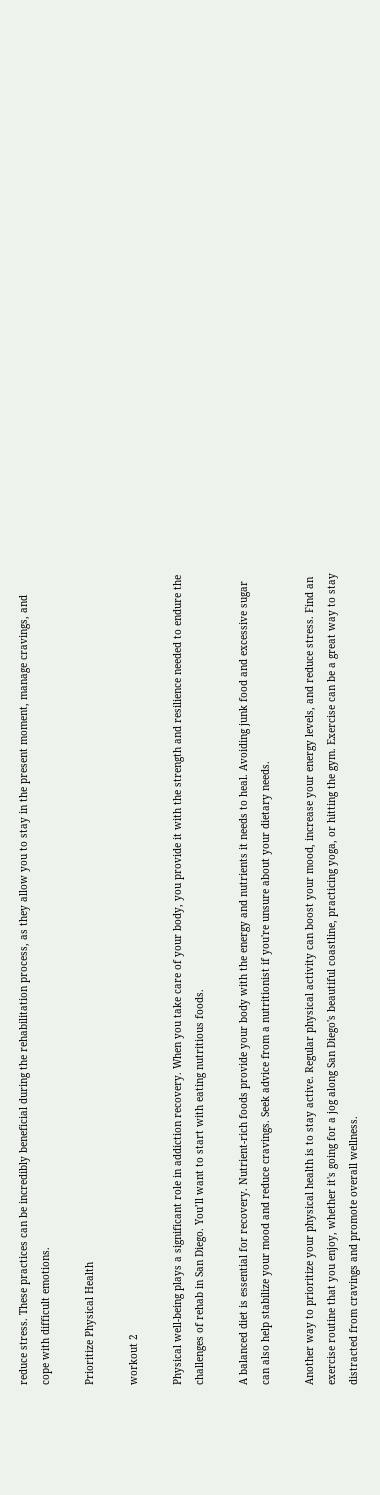reduce stress. These practices can be incredibly beneficial during the rehabilitation process, as they allow you to stay in the present moment, manage cravings, and cope with difficult emotions.

Prioritize Physical Health

workout 2

Physical well-being plays a significant role in addiction recovery. When you take care of your body, you provide it with the strength and resilience needed to endure the challenges of rehab in San Diego. You’ll want to start with eating nutritious foods.

A balanced diet is essential for recovery. Nutrient-rich foods provide your body with the energy and nutrients it needs to heal. Avoiding junk food and excessive sugar can also help stabilize your mood and reduce cravings. Seek advice from a nutritionist if you're unsure about your dietary needs.

Another way to prioritize your physical health is to stay active. Regular physical activity can boost your mood, increase your energy levels, and reduce stress. Find an exercise routine that you enjoy, whether it's going for a jog along San Diego's beautiful coastline, practicing yoga, or hitting the gym. Exercise can be a great way to stay distracted from cravings and promote overall wellness.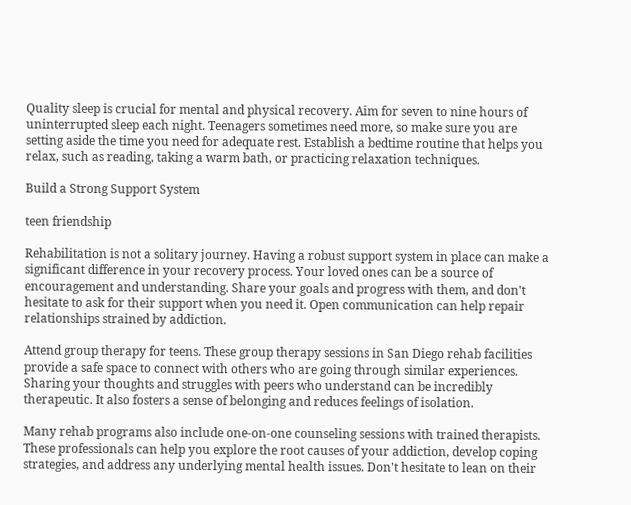Quality sleep is crucial for mental and physical recovery. Aim for seven to nine hours of uninterrupted sleep each night. Teenagers sometimes need more, so make sure you are setting aside the time you need for adequate rest. Establish a bedtime routine that helps you relax, such as reading, taking a warm bath, or practicing relaxation techniques.

Build a Strong Support System

teen friendship

Rehabilitation is not a solitary journey. Having a robust support system in place can make a significant difference in your recovery process. Your loved ones can be a source of encouragement and understanding. Share your goals and progress with them, and don't hesitate to ask for their support when you need it. Open communication can help repair relationships strained by addiction.

Attend group therapy for teens. These group therapy sessions in San Diego rehab facilities provide a safe space to connect with others who are going through similar experiences. Sharing your thoughts and struggles with peers who understand can be incredibly therapeutic. It also fosters a sense of belonging and reduces feelings of isolation.

Many rehab programs also include one-on-one counseling sessions with trained therapists. These professionals can help you explore the root causes of your addiction, develop coping strategies, and address any underlying mental health issues. Don't hesitate to lean on their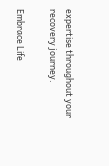expertise throughout your recovery journey.

Embrace Life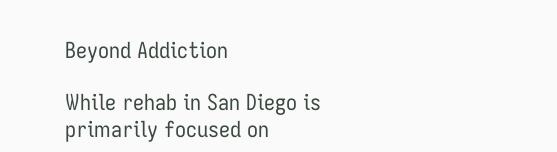Beyond Addiction

While rehab in San Diego is primarily focused on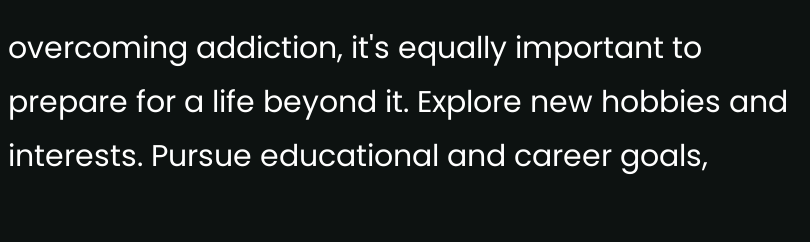overcoming addiction, it's equally important to prepare for a life beyond it. Explore new hobbies and interests. Pursue educational and career goals,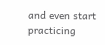and even start practicing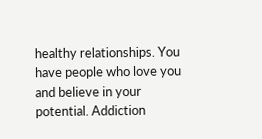healthy relationships. You have people who love you and believe in your potential. Addiction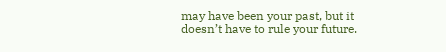may have been your past, but it doesn’t have to rule your future.